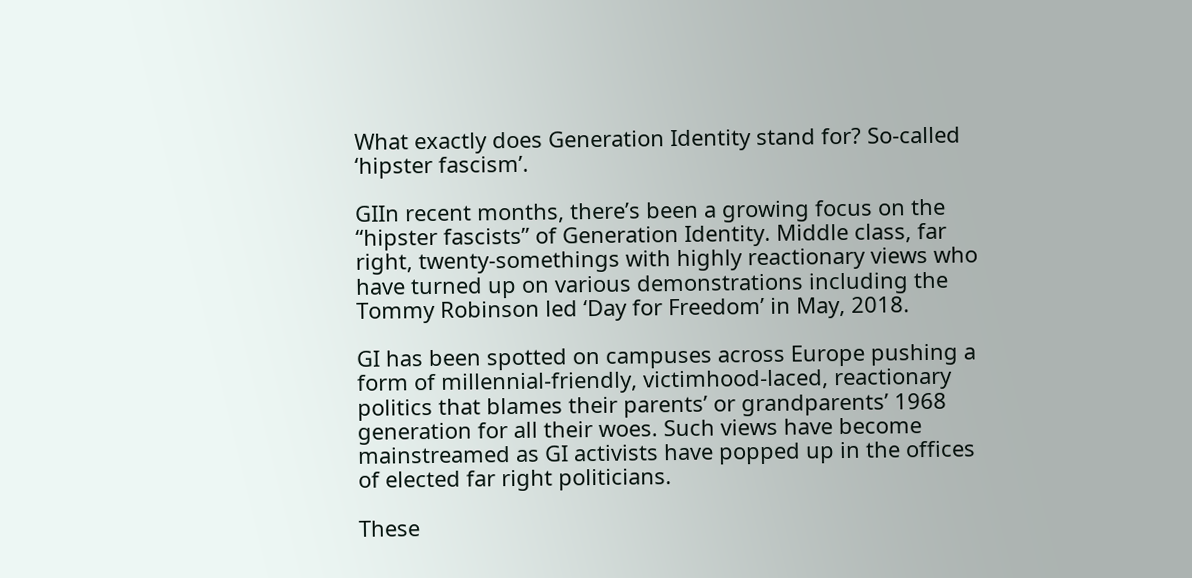What exactly does Generation Identity stand for? So-called ‘hipster fascism’.

GIIn recent months, there’s been a growing focus on the “hipster fascists” of Generation Identity. Middle class, far right, twenty-somethings with highly reactionary views who have turned up on various demonstrations including the Tommy Robinson led ‘Day for Freedom’ in May, 2018.

GI has been spotted on campuses across Europe pushing a form of millennial-friendly, victimhood-laced, reactionary politics that blames their parents’ or grandparents’ 1968 generation for all their woes. Such views have become mainstreamed as GI activists have popped up in the offices of elected far right politicians.

These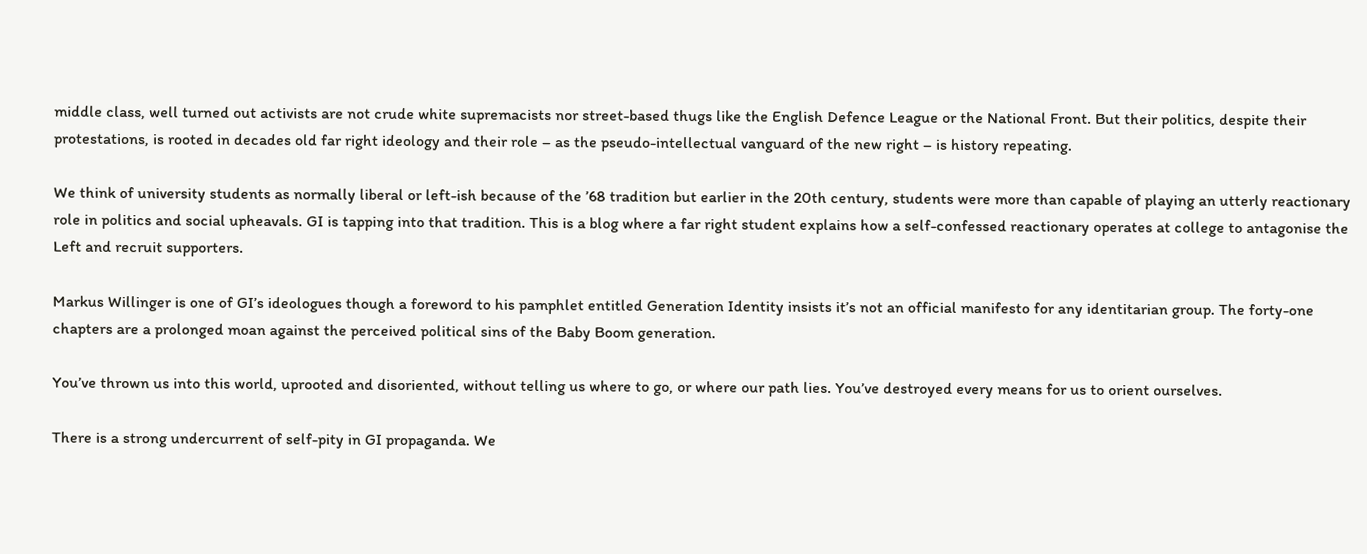middle class, well turned out activists are not crude white supremacists nor street-based thugs like the English Defence League or the National Front. But their politics, despite their protestations, is rooted in decades old far right ideology and their role – as the pseudo-intellectual vanguard of the new right – is history repeating.

We think of university students as normally liberal or left-ish because of the ’68 tradition but earlier in the 20th century, students were more than capable of playing an utterly reactionary role in politics and social upheavals. GI is tapping into that tradition. This is a blog where a far right student explains how a self-confessed reactionary operates at college to antagonise the Left and recruit supporters.

Markus Willinger is one of GI’s ideologues though a foreword to his pamphlet entitled Generation Identity insists it’s not an official manifesto for any identitarian group. The forty-one chapters are a prolonged moan against the perceived political sins of the Baby Boom generation.

You’ve thrown us into this world, uprooted and disoriented, without telling us where to go, or where our path lies. You’ve destroyed every means for us to orient ourselves.

There is a strong undercurrent of self-pity in GI propaganda. We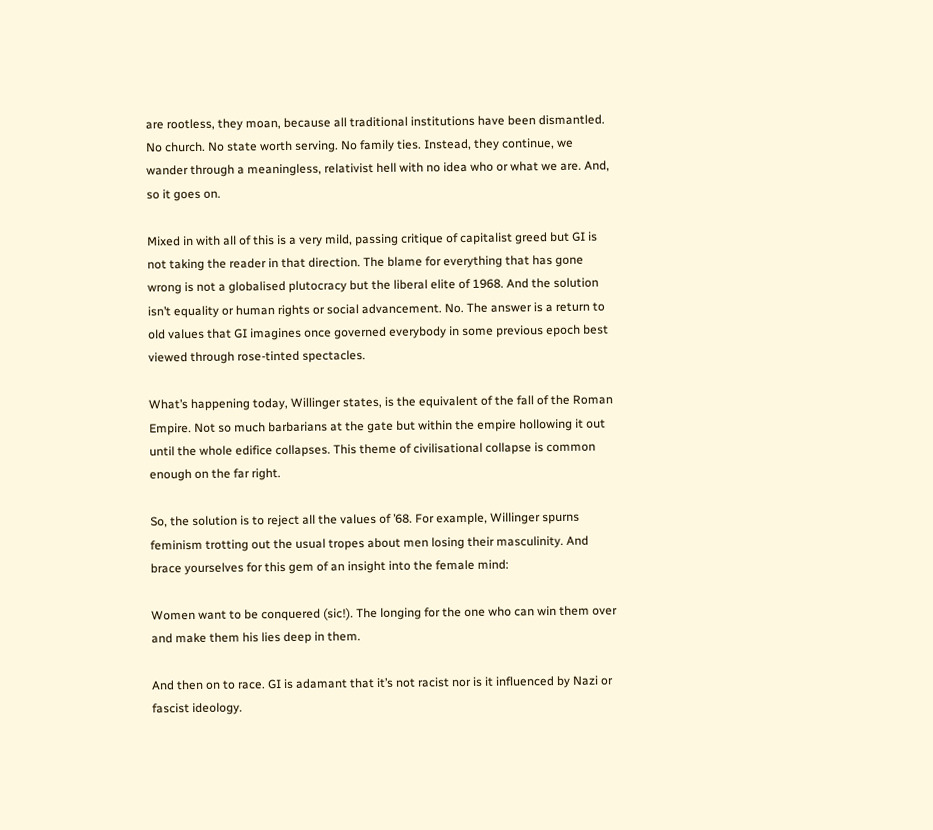are rootless, they moan, because all traditional institutions have been dismantled. No church. No state worth serving. No family ties. Instead, they continue, we wander through a meaningless, relativist hell with no idea who or what we are. And, so it goes on.

Mixed in with all of this is a very mild, passing critique of capitalist greed but GI is not taking the reader in that direction. The blame for everything that has gone wrong is not a globalised plutocracy but the liberal elite of 1968. And the solution isn’t equality or human rights or social advancement. No. The answer is a return to old values that GI imagines once governed everybody in some previous epoch best viewed through rose-tinted spectacles.

What’s happening today, Willinger states, is the equivalent of the fall of the Roman Empire. Not so much barbarians at the gate but within the empire hollowing it out until the whole edifice collapses. This theme of civilisational collapse is common enough on the far right.

So, the solution is to reject all the values of ’68. For example, Willinger spurns feminism trotting out the usual tropes about men losing their masculinity. And brace yourselves for this gem of an insight into the female mind:

Women want to be conquered (sic!). The longing for the one who can win them over and make them his lies deep in them.

And then on to race. GI is adamant that it’s not racist nor is it influenced by Nazi or fascist ideology.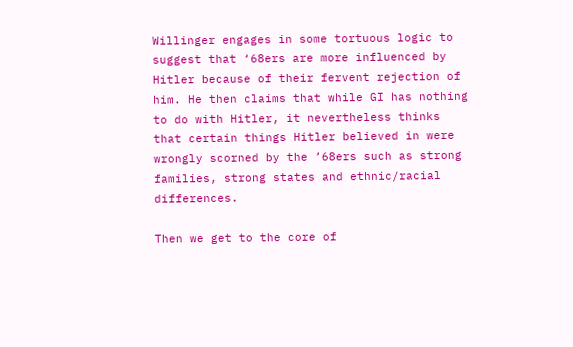Willinger engages in some tortuous logic to suggest that ‘68ers are more influenced by Hitler because of their fervent rejection of him. He then claims that while GI has nothing to do with Hitler, it nevertheless thinks that certain things Hitler believed in were wrongly scorned by the ’68ers such as strong families, strong states and ethnic/racial differences.

Then we get to the core of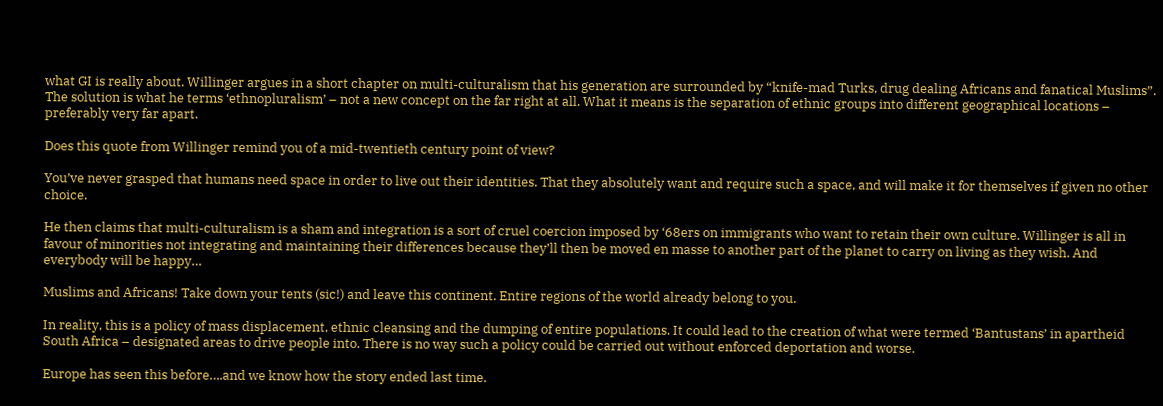what GI is really about. Willinger argues in a short chapter on multi-culturalism that his generation are surrounded by “knife-mad Turks, drug dealing Africans and fanatical Muslims”. The solution is what he terms ‘ethnopluralism’ – not a new concept on the far right at all. What it means is the separation of ethnic groups into different geographical locations – preferably very far apart.

Does this quote from Willinger remind you of a mid-twentieth century point of view?

You’ve never grasped that humans need space in order to live out their identities. That they absolutely want and require such a space, and will make it for themselves if given no other choice.

He then claims that multi-culturalism is a sham and integration is a sort of cruel coercion imposed by ‘68ers on immigrants who want to retain their own culture. Willinger is all in favour of minorities not integrating and maintaining their differences because they’ll then be moved en masse to another part of the planet to carry on living as they wish. And everybody will be happy…

Muslims and Africans! Take down your tents (sic!) and leave this continent. Entire regions of the world already belong to you.

In reality, this is a policy of mass displacement, ethnic cleansing and the dumping of entire populations. It could lead to the creation of what were termed ‘Bantustans’ in apartheid South Africa – designated areas to drive people into. There is no way such a policy could be carried out without enforced deportation and worse.

Europe has seen this before….and we know how the story ended last time.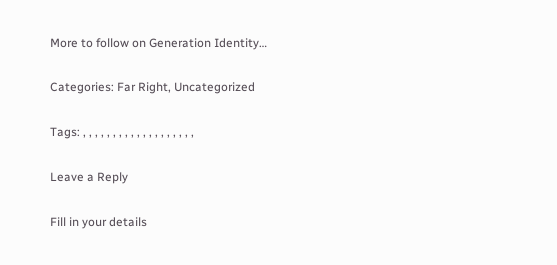More to follow on Generation Identity…

Categories: Far Right, Uncategorized

Tags: , , , , , , , , , , , , , , , , , , ,

Leave a Reply

Fill in your details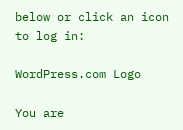below or click an icon to log in:

WordPress.com Logo

You are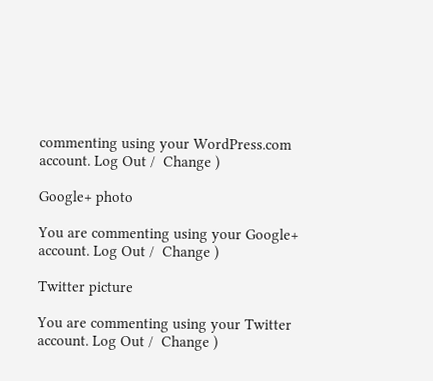commenting using your WordPress.com account. Log Out /  Change )

Google+ photo

You are commenting using your Google+ account. Log Out /  Change )

Twitter picture

You are commenting using your Twitter account. Log Out /  Change )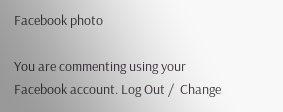Facebook photo

You are commenting using your Facebook account. Log Out /  Change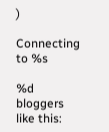)

Connecting to %s

%d bloggers like this: